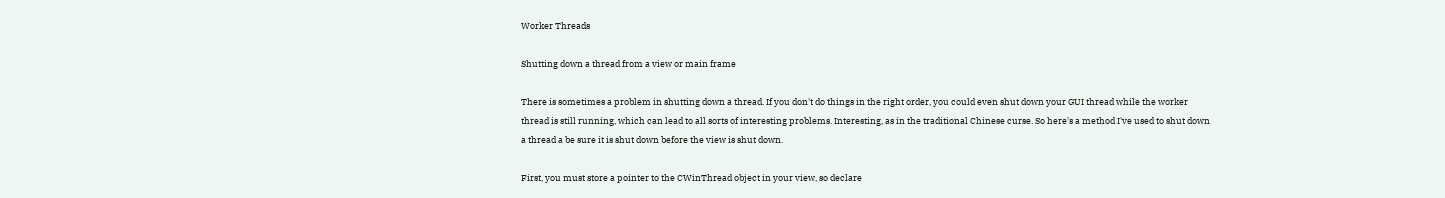Worker Threads

Shutting down a thread from a view or main frame

There is sometimes a problem in shutting down a thread. If you don't do things in the right order, you could even shut down your GUI thread while the worker thread is still running, which can lead to all sorts of interesting problems. Interesting, as in the traditional Chinese curse. So here's a method I've used to shut down a thread a be sure it is shut down before the view is shut down.

First, you must store a pointer to the CWinThread object in your view, so declare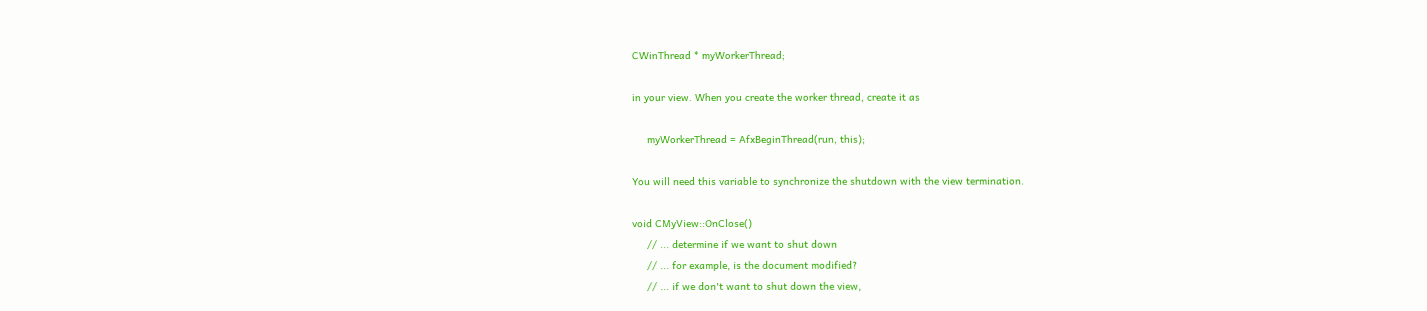CWinThread * myWorkerThread;

in your view. When you create the worker thread, create it as

     myWorkerThread = AfxBeginThread(run, this);

You will need this variable to synchronize the shutdown with the view termination.

void CMyView::OnClose()
     // ... determine if we want to shut down
     // ... for example, is the document modified?
     // ... if we don't want to shut down the view,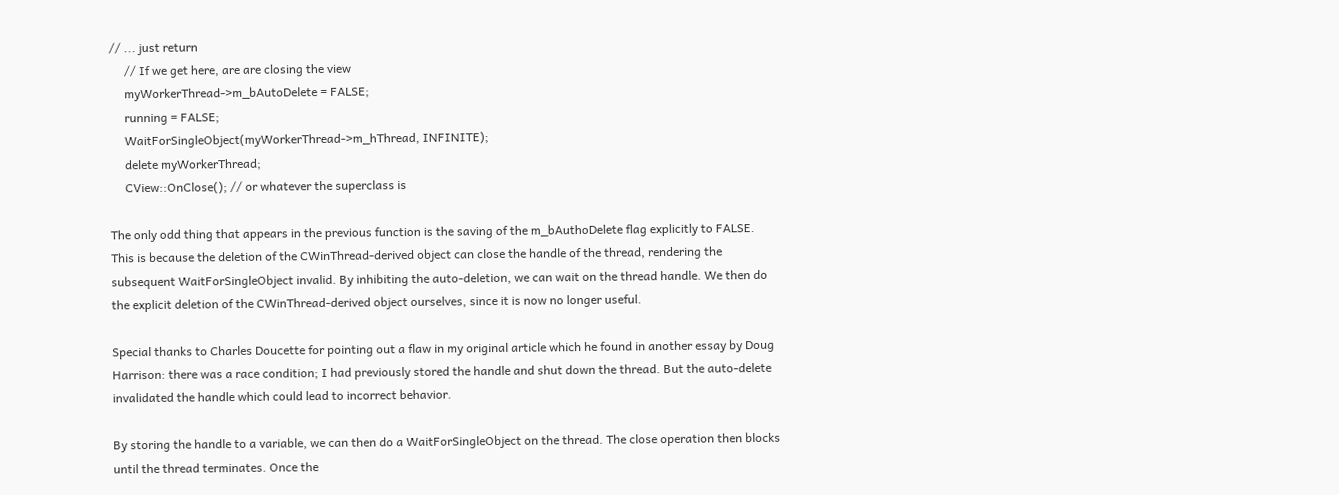// ... just return
     // If we get here, are are closing the view
     myWorkerThread->m_bAutoDelete = FALSE;
     running = FALSE;
     WaitForSingleObject(myWorkerThread->m_hThread, INFINITE);
     delete myWorkerThread;
     CView::OnClose(); // or whatever the superclass is

The only odd thing that appears in the previous function is the saving of the m_bAuthoDelete flag explicitly to FALSE. This is because the deletion of the CWinThread-derived object can close the handle of the thread, rendering the subsequent WaitForSingleObject invalid. By inhibiting the auto-deletion, we can wait on the thread handle. We then do the explicit deletion of the CWinThread-derived object ourselves, since it is now no longer useful.

Special thanks to Charles Doucette for pointing out a flaw in my original article which he found in another essay by Doug Harrison: there was a race condition; I had previously stored the handle and shut down the thread. But the auto-delete invalidated the handle which could lead to incorrect behavior.

By storing the handle to a variable, we can then do a WaitForSingleObject on the thread. The close operation then blocks until the thread terminates. Once the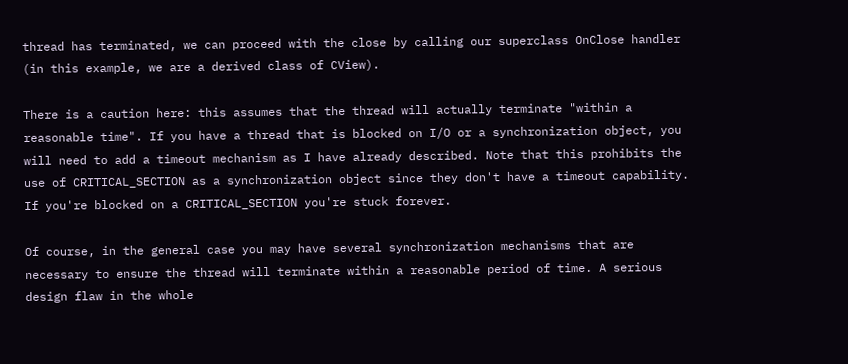thread has terminated, we can proceed with the close by calling our superclass OnClose handler (in this example, we are a derived class of CView).

There is a caution here: this assumes that the thread will actually terminate "within a reasonable time". If you have a thread that is blocked on I/O or a synchronization object, you will need to add a timeout mechanism as I have already described. Note that this prohibits the use of CRITICAL_SECTION as a synchronization object since they don't have a timeout capability. If you're blocked on a CRITICAL_SECTION you're stuck forever.

Of course, in the general case you may have several synchronization mechanisms that are necessary to ensure the thread will terminate within a reasonable period of time. A serious design flaw in the whole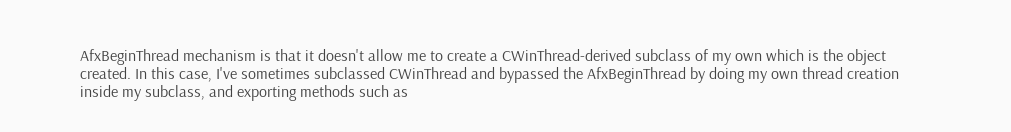AfxBeginThread mechanism is that it doesn't allow me to create a CWinThread-derived subclass of my own which is the object created. In this case, I've sometimes subclassed CWinThread and bypassed the AfxBeginThread by doing my own thread creation inside my subclass, and exporting methods such as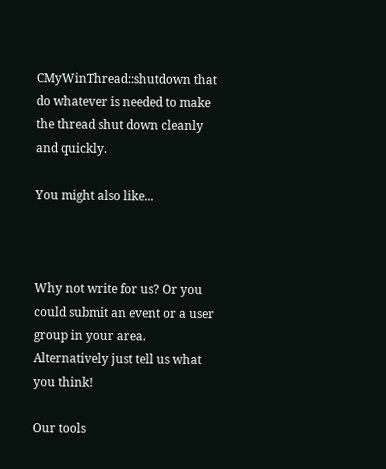CMyWinThread::shutdown that do whatever is needed to make the thread shut down cleanly and quickly.

You might also like...



Why not write for us? Or you could submit an event or a user group in your area. Alternatively just tell us what you think!

Our tools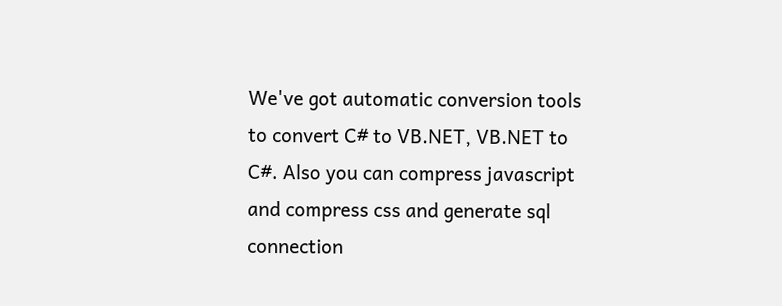We've got automatic conversion tools to convert C# to VB.NET, VB.NET to C#. Also you can compress javascript and compress css and generate sql connection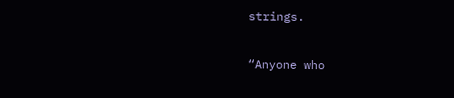strings.

“Anyone who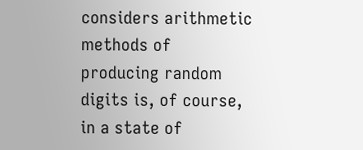considers arithmetic methods of producing random digits is, of course, in a state of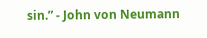sin.” - John von Neumann